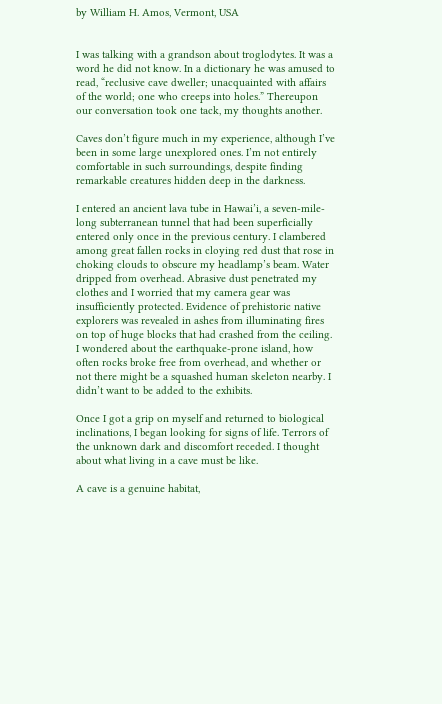by William H. Amos, Vermont, USA


I was talking with a grandson about troglodytes. It was a word he did not know. In a dictionary he was amused to read, “reclusive cave dweller; unacquainted with affairs of the world; one who creeps into holes.” Thereupon our conversation took one tack, my thoughts another.

Caves don’t figure much in my experience, although I’ve been in some large unexplored ones. I’m not entirely comfortable in such surroundings, despite finding remarkable creatures hidden deep in the darkness.

I entered an ancient lava tube in Hawai’i, a seven-mile-long subterranean tunnel that had been superficially entered only once in the previous century. I clambered among great fallen rocks in cloying red dust that rose in choking clouds to obscure my headlamp’s beam. Water dripped from overhead. Abrasive dust penetrated my clothes and I worried that my camera gear was insufficiently protected. Evidence of prehistoric native explorers was revealed in ashes from illuminating fires on top of huge blocks that had crashed from the ceiling. I wondered about the earthquake-prone island, how often rocks broke free from overhead, and whether or not there might be a squashed human skeleton nearby. I didn’t want to be added to the exhibits.

Once I got a grip on myself and returned to biological inclinations, I began looking for signs of life. Terrors of the unknown dark and discomfort receded. I thought about what living in a cave must be like.

A cave is a genuine habitat,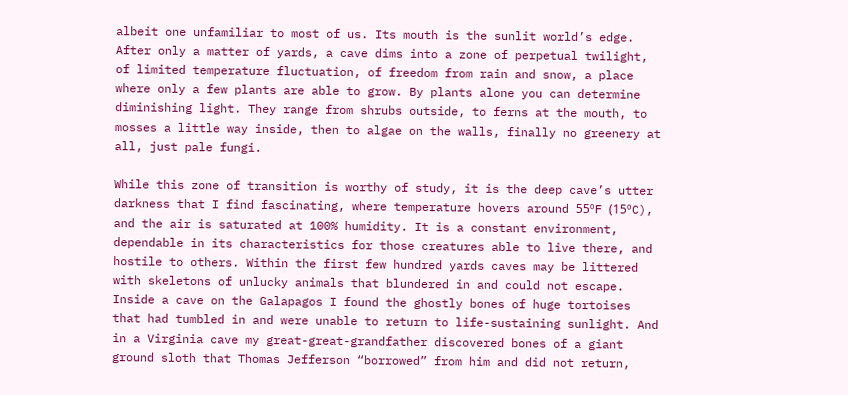albeit one unfamiliar to most of us. Its mouth is the sunlit world’s edge. After only a matter of yards, a cave dims into a zone of perpetual twilight, of limited temperature fluctuation, of freedom from rain and snow, a place where only a few plants are able to grow. By plants alone you can determine diminishing light. They range from shrubs outside, to ferns at the mouth, to mosses a little way inside, then to algae on the walls, finally no greenery at all, just pale fungi.

While this zone of transition is worthy of study, it is the deep cave’s utter darkness that I find fascinating, where temperature hovers around 55ºF (15ºC), and the air is saturated at 100% humidity. It is a constant environment, dependable in its characteristics for those creatures able to live there, and hostile to others. Within the first few hundred yards caves may be littered with skeletons of unlucky animals that blundered in and could not escape. Inside a cave on the Galapagos I found the ghostly bones of huge tortoises that had tumbled in and were unable to return to life-sustaining sunlight. And in a Virginia cave my great-great-grandfather discovered bones of a giant ground sloth that Thomas Jefferson “borrowed” from him and did not return,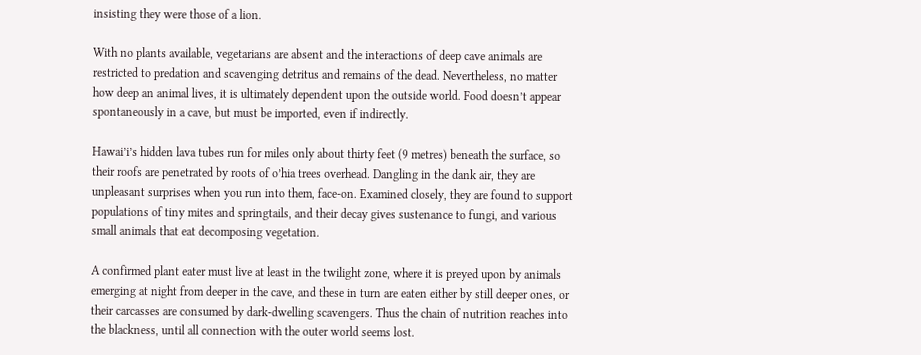insisting they were those of a lion.

With no plants available, vegetarians are absent and the interactions of deep cave animals are restricted to predation and scavenging detritus and remains of the dead. Nevertheless, no matter how deep an animal lives, it is ultimately dependent upon the outside world. Food doesn’t appear spontaneously in a cave, but must be imported, even if indirectly.

Hawai’i’s hidden lava tubes run for miles only about thirty feet (9 metres) beneath the surface, so their roofs are penetrated by roots of o’hia trees overhead. Dangling in the dank air, they are unpleasant surprises when you run into them, face-on. Examined closely, they are found to support populations of tiny mites and springtails, and their decay gives sustenance to fungi, and various small animals that eat decomposing vegetation.

A confirmed plant eater must live at least in the twilight zone, where it is preyed upon by animals emerging at night from deeper in the cave, and these in turn are eaten either by still deeper ones, or their carcasses are consumed by dark-dwelling scavengers. Thus the chain of nutrition reaches into the blackness, until all connection with the outer world seems lost.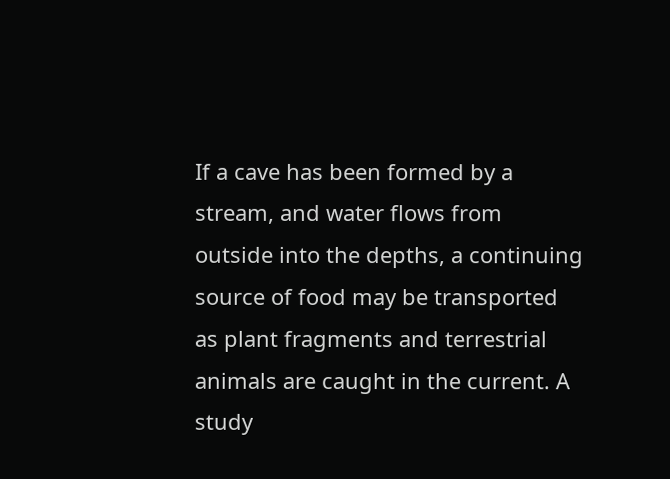If a cave has been formed by a stream, and water flows from outside into the depths, a continuing source of food may be transported as plant fragments and terrestrial animals are caught in the current. A study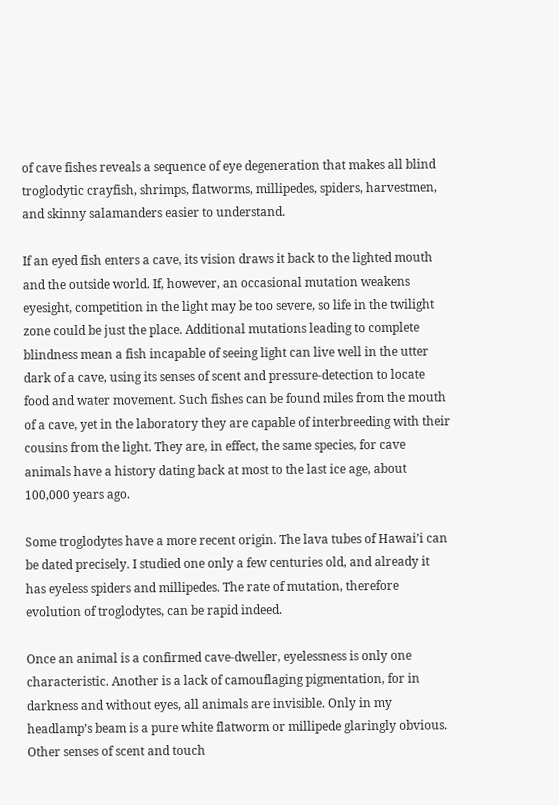of cave fishes reveals a sequence of eye degeneration that makes all blind troglodytic crayfish, shrimps, flatworms, millipedes, spiders, harvestmen, and skinny salamanders easier to understand.

If an eyed fish enters a cave, its vision draws it back to the lighted mouth and the outside world. If, however, an occasional mutation weakens eyesight, competition in the light may be too severe, so life in the twilight zone could be just the place. Additional mutations leading to complete blindness mean a fish incapable of seeing light can live well in the utter dark of a cave, using its senses of scent and pressure-detection to locate food and water movement. Such fishes can be found miles from the mouth of a cave, yet in the laboratory they are capable of interbreeding with their cousins from the light. They are, in effect, the same species, for cave animals have a history dating back at most to the last ice age, about 100,000 years ago.

Some troglodytes have a more recent origin. The lava tubes of Hawai’i can be dated precisely. I studied one only a few centuries old, and already it has eyeless spiders and millipedes. The rate of mutation, therefore evolution of troglodytes, can be rapid indeed.

Once an animal is a confirmed cave-dweller, eyelessness is only one characteristic. Another is a lack of camouflaging pigmentation, for in darkness and without eyes, all animals are invisible. Only in my headlamp’s beam is a pure white flatworm or millipede glaringly obvious. Other senses of scent and touch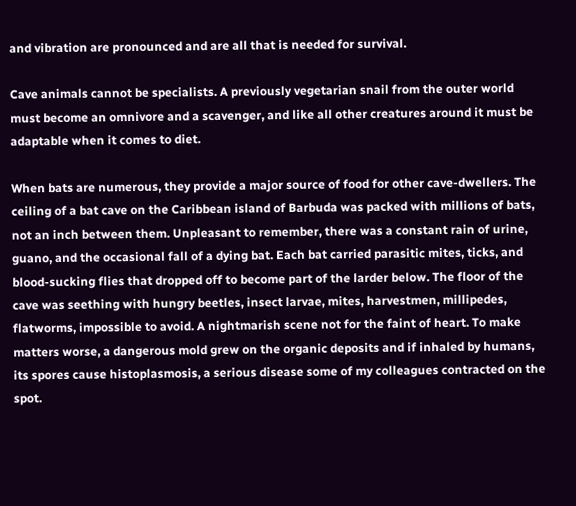and vibration are pronounced and are all that is needed for survival.

Cave animals cannot be specialists. A previously vegetarian snail from the outer world must become an omnivore and a scavenger, and like all other creatures around it must be adaptable when it comes to diet.

When bats are numerous, they provide a major source of food for other cave-dwellers. The ceiling of a bat cave on the Caribbean island of Barbuda was packed with millions of bats, not an inch between them. Unpleasant to remember, there was a constant rain of urine, guano, and the occasional fall of a dying bat. Each bat carried parasitic mites, ticks, and blood-sucking flies that dropped off to become part of the larder below. The floor of the cave was seething with hungry beetles, insect larvae, mites, harvestmen, millipedes, flatworms, impossible to avoid. A nightmarish scene not for the faint of heart. To make matters worse, a dangerous mold grew on the organic deposits and if inhaled by humans, its spores cause histoplasmosis, a serious disease some of my colleagues contracted on the spot.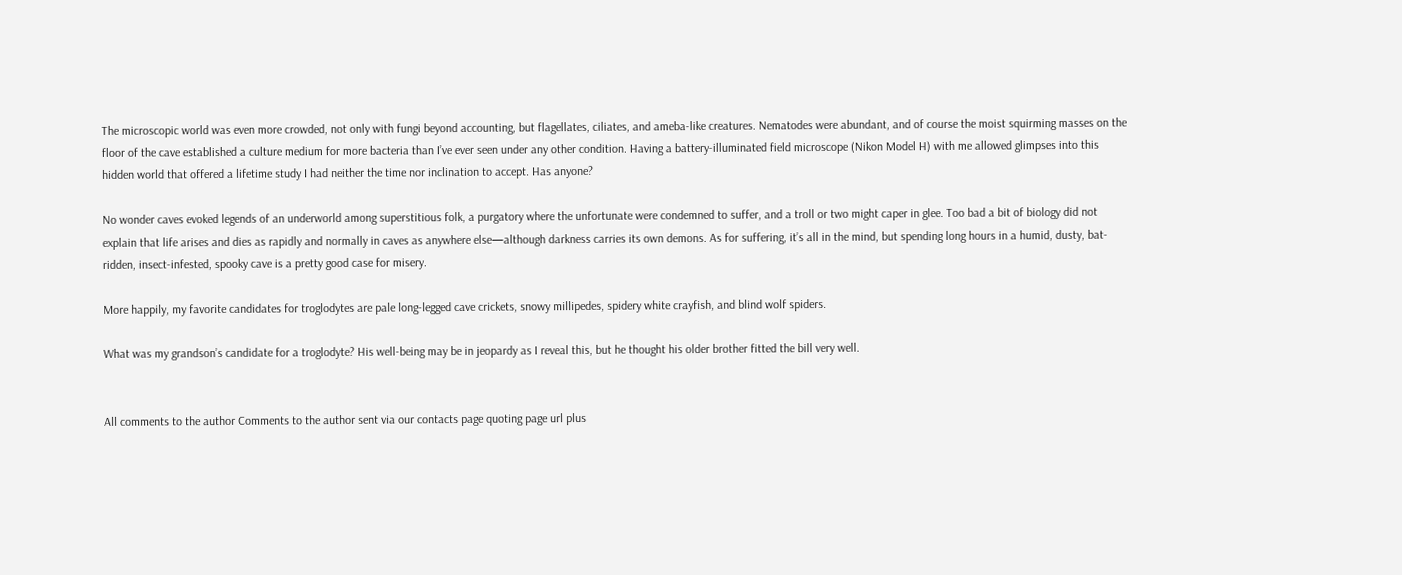The microscopic world was even more crowded, not only with fungi beyond accounting, but flagellates, ciliates, and ameba-like creatures. Nematodes were abundant, and of course the moist squirming masses on the floor of the cave established a culture medium for more bacteria than I’ve ever seen under any other condition. Having a battery-illuminated field microscope (Nikon Model H) with me allowed glimpses into this hidden world that offered a lifetime study I had neither the time nor inclination to accept. Has anyone?

No wonder caves evoked legends of an underworld among superstitious folk, a purgatory where the unfortunate were condemned to suffer, and a troll or two might caper in glee. Too bad a bit of biology did not explain that life arises and dies as rapidly and normally in caves as anywhere else—although darkness carries its own demons. As for suffering, it’s all in the mind, but spending long hours in a humid, dusty, bat-ridden, insect-infested, spooky cave is a pretty good case for misery.

More happily, my favorite candidates for troglodytes are pale long-legged cave crickets, snowy millipedes, spidery white crayfish, and blind wolf spiders.

What was my grandson’s candidate for a troglodyte? His well-being may be in jeopardy as I reveal this, but he thought his older brother fitted the bill very well.


All comments to the author Comments to the author sent via our contacts page quoting page url plus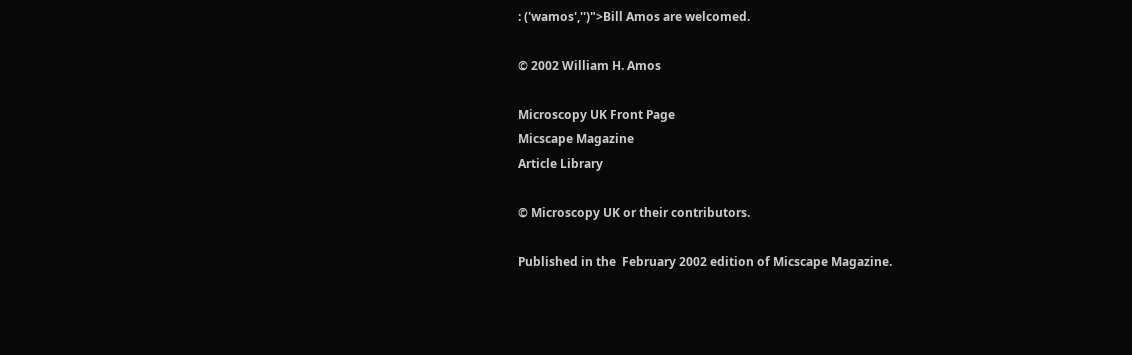: ('wamos','')">Bill Amos are welcomed.

© 2002 William H. Amos

Microscopy UK Front Page
Micscape Magazine
Article Library

© Microscopy UK or their contributors.

Published in the  February 2002 edition of Micscape Magazine.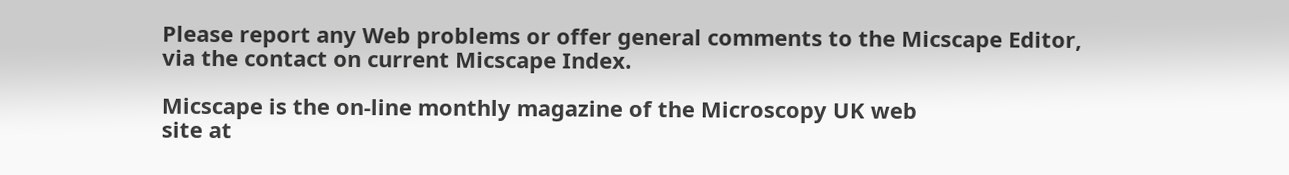Please report any Web problems or offer general comments to the Micscape Editor,
via the contact on current Micscape Index.

Micscape is the on-line monthly magazine of the Microscopy UK web
site at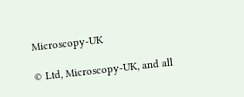Microscopy-UK

© Ltd, Microscopy-UK, and all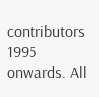contributors 1995 onwards. All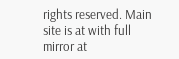rights reserved. Main site is at with full mirror at